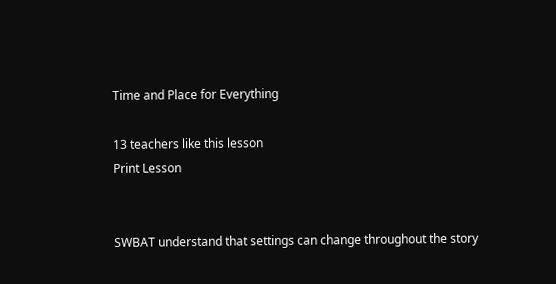Time and Place for Everything

13 teachers like this lesson
Print Lesson


SWBAT understand that settings can change throughout the story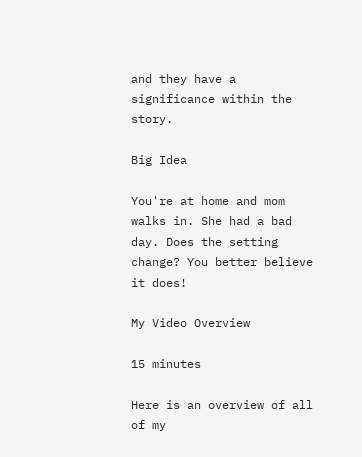and they have a significance within the story.

Big Idea

You're at home and mom walks in. She had a bad day. Does the setting change? You better believe it does!

My Video Overview

15 minutes

Here is an overview of all of my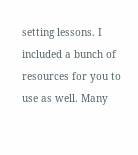setting lessons. I included a bunch of resources for you to use as well. Many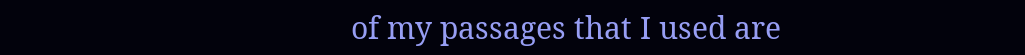of my passages that I used are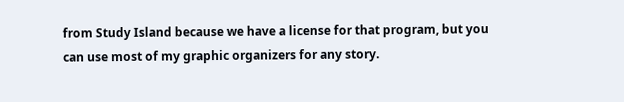from Study Island because we have a license for that program, but you can use most of my graphic organizers for any story.